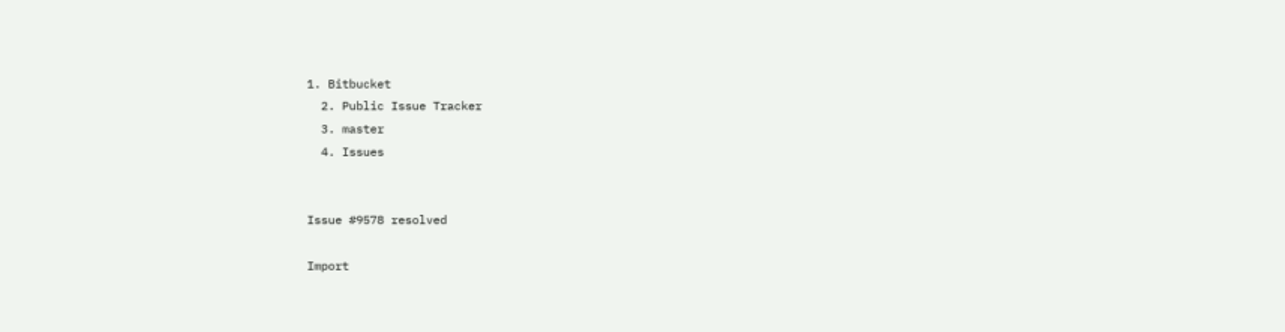1. Bitbucket
  2. Public Issue Tracker
  3. master
  4. Issues


Issue #9578 resolved

Import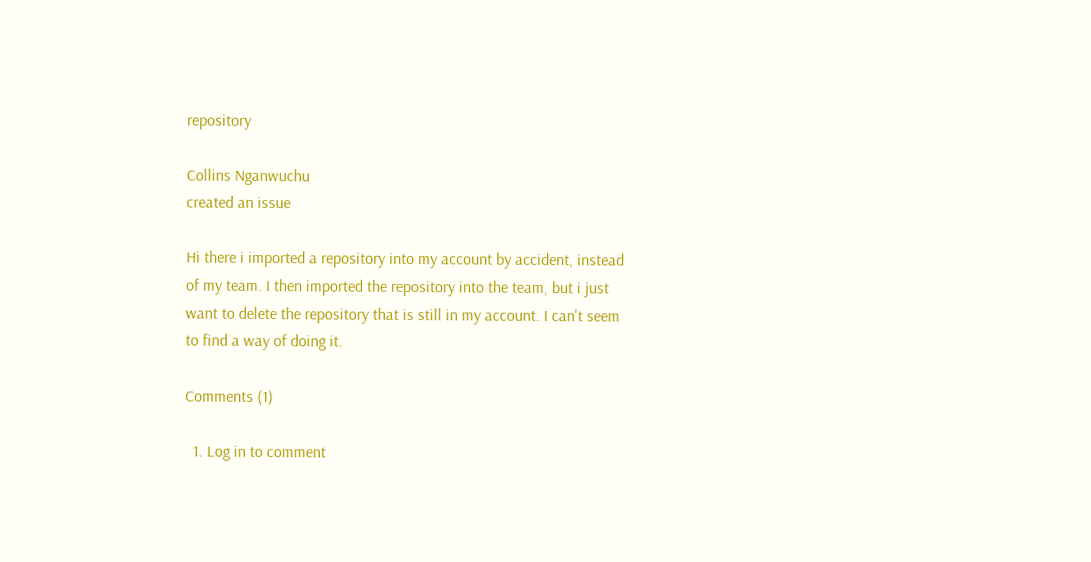repository

Collins Nganwuchu
created an issue

Hi there i imported a repository into my account by accident, instead of my team. I then imported the repository into the team, but i just want to delete the repository that is still in my account. I can't seem to find a way of doing it.

Comments (1)

  1. Log in to comment